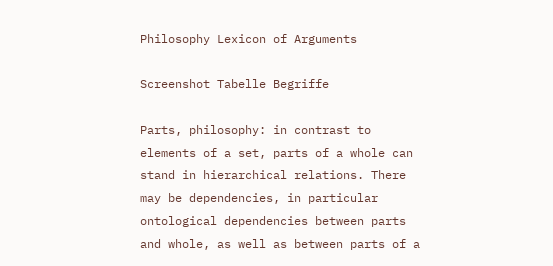Philosophy Lexicon of Arguments

Screenshot Tabelle Begriffe

Parts, philosophy: in contrast to elements of a set, parts of a whole can stand in hierarchical relations. There may be dependencies, in particular ontological dependencies between parts and whole, as well as between parts of a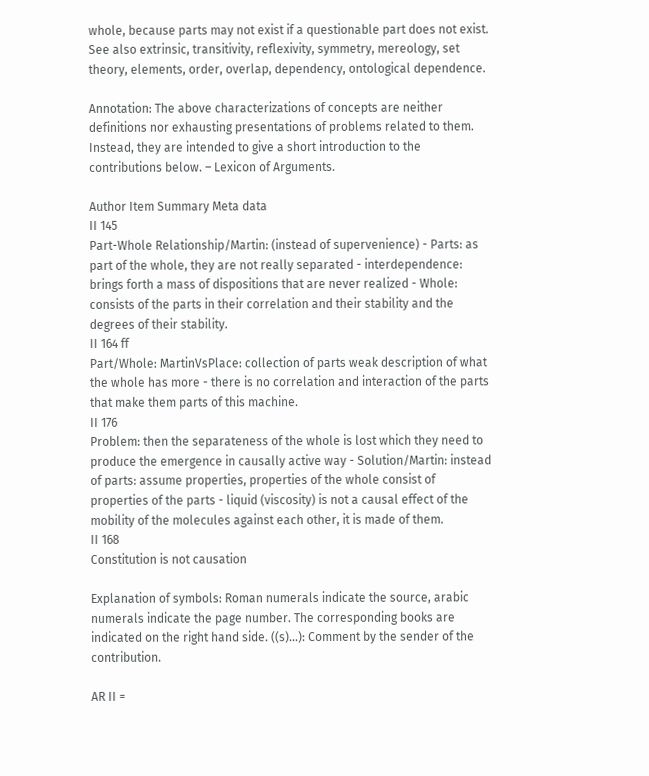whole, because parts may not exist if a questionable part does not exist. See also extrinsic, transitivity, reflexivity, symmetry, mereology, set theory, elements, order, overlap, dependency, ontological dependence.

Annotation: The above characterizations of concepts are neither definitions nor exhausting presentations of problems related to them. Instead, they are intended to give a short introduction to the contributions below. – Lexicon of Arguments.

Author Item Summary Meta data
II 145
Part-Whole Relationship/Martin: (instead of supervenience) - Parts: as part of the whole, they are not really separated - interdependence: brings forth a mass of dispositions that are never realized - Whole: consists of the parts in their correlation and their stability and the degrees of their stability.
II 164 ff
Part/Whole: MartinVsPlace: collection of parts weak description of what the whole has more - there is no correlation and interaction of the parts that make them parts of this machine.
II 176
Problem: then the separateness of the whole is lost which they need to produce the emergence in causally active way - Solution/Martin: instead of parts: assume properties, properties of the whole consist of properties of the parts - liquid (viscosity) is not a causal effect of the mobility of the molecules against each other, it is made of them.
II 168
Constitution is not causation

Explanation of symbols: Roman numerals indicate the source, arabic numerals indicate the page number. The corresponding books are indicated on the right hand side. ((s)…): Comment by the sender of the contribution.

AR II =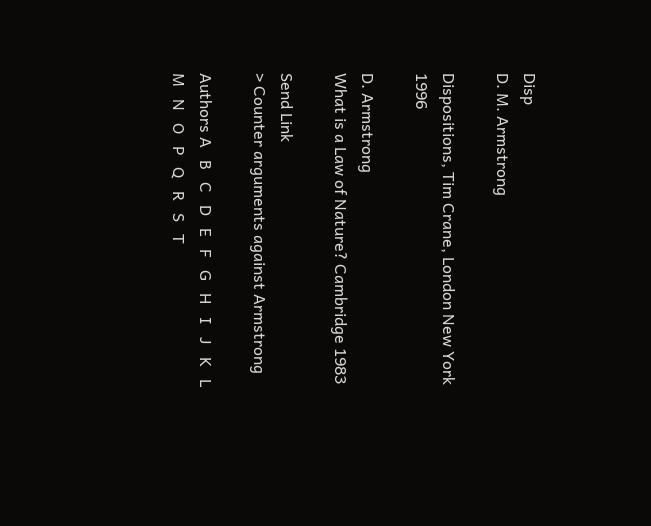Disp
D. M. Armstrong

Dispositions, Tim Crane, London New York 1996

D. Armstrong
What is a Law of Nature? Cambridge 1983

Send Link
> Counter arguments against Armstrong

Authors A   B   C   D   E   F   G   H   I   J   K   L   M   N   O   P   Q   R   S   T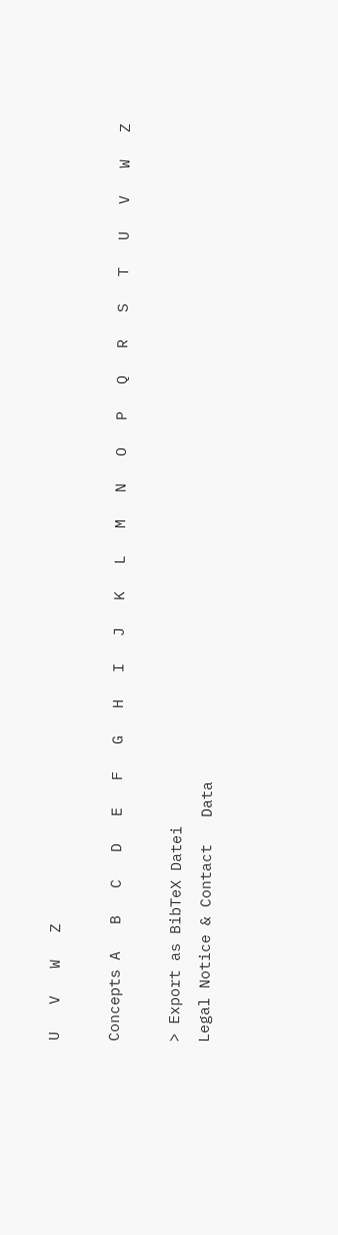U   V   W   Z

Concepts A   B   C   D   E   F   G   H   I   J   K   L   M   N   O   P   Q   R   S   T   U   V   W   Z

> Export as BibTeX Datei
Legal Notice & Contact   Data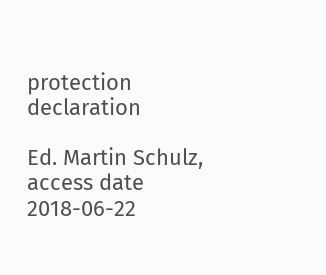protection declaration

Ed. Martin Schulz, access date 2018-06-22